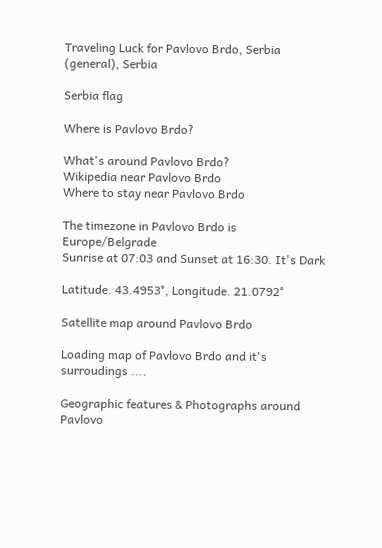Traveling Luck for Pavlovo Brdo, Serbia (general), Serbia

Serbia flag

Where is Pavlovo Brdo?

What's around Pavlovo Brdo?
Wikipedia near Pavlovo Brdo
Where to stay near Pavlovo Brdo

The timezone in Pavlovo Brdo is Europe/Belgrade
Sunrise at 07:03 and Sunset at 16:30. It's Dark

Latitude. 43.4953°, Longitude. 21.0792°

Satellite map around Pavlovo Brdo

Loading map of Pavlovo Brdo and it's surroudings ....

Geographic features & Photographs around Pavlovo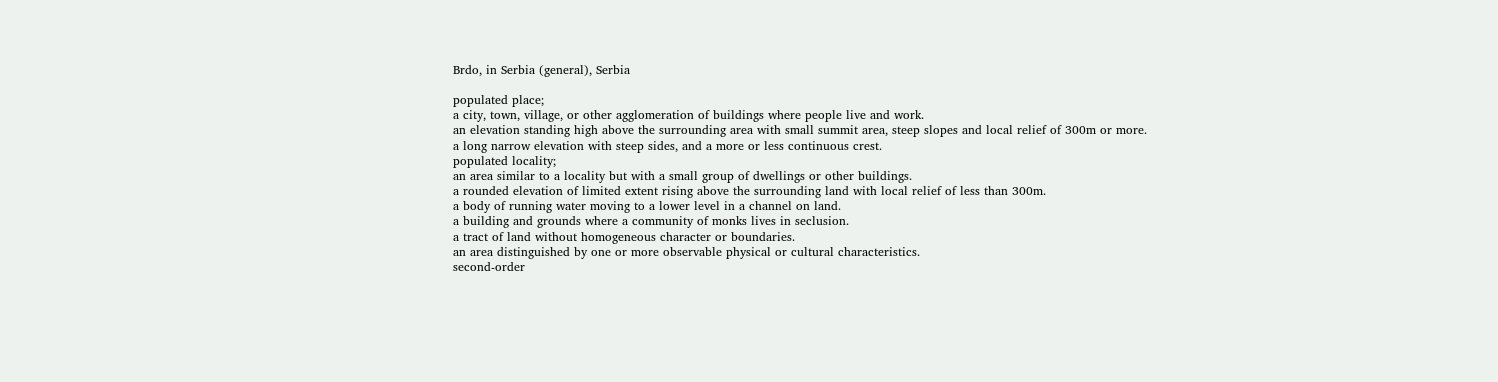Brdo, in Serbia (general), Serbia

populated place;
a city, town, village, or other agglomeration of buildings where people live and work.
an elevation standing high above the surrounding area with small summit area, steep slopes and local relief of 300m or more.
a long narrow elevation with steep sides, and a more or less continuous crest.
populated locality;
an area similar to a locality but with a small group of dwellings or other buildings.
a rounded elevation of limited extent rising above the surrounding land with local relief of less than 300m.
a body of running water moving to a lower level in a channel on land.
a building and grounds where a community of monks lives in seclusion.
a tract of land without homogeneous character or boundaries.
an area distinguished by one or more observable physical or cultural characteristics.
second-order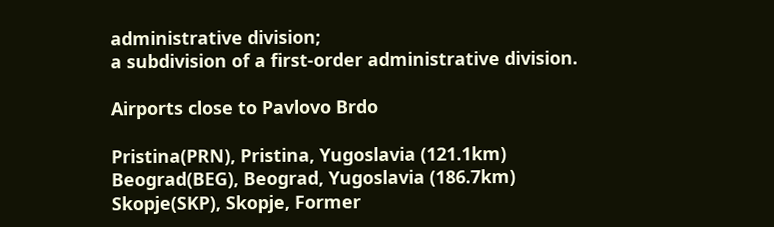administrative division;
a subdivision of a first-order administrative division.

Airports close to Pavlovo Brdo

Pristina(PRN), Pristina, Yugoslavia (121.1km)
Beograd(BEG), Beograd, Yugoslavia (186.7km)
Skopje(SKP), Skopje, Former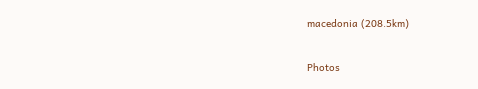macedonia (208.5km)

Photos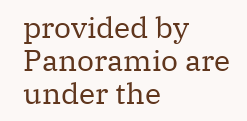provided by Panoramio are under the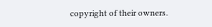copyright of their owners.